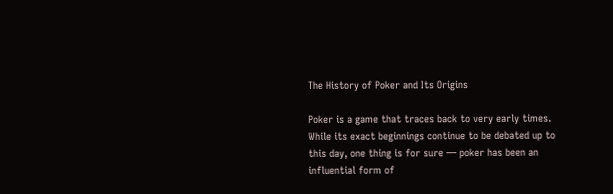The History of Poker and Its Origins

Poker is a game that traces back to very early times. While its exact beginnings continue to be debated up to this day, one thing is for sure — poker has been an influential form of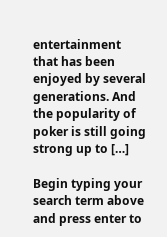entertainment that has been enjoyed by several generations. And the popularity of poker is still going strong up to […]

Begin typing your search term above and press enter to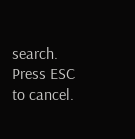search. Press ESC to cancel.